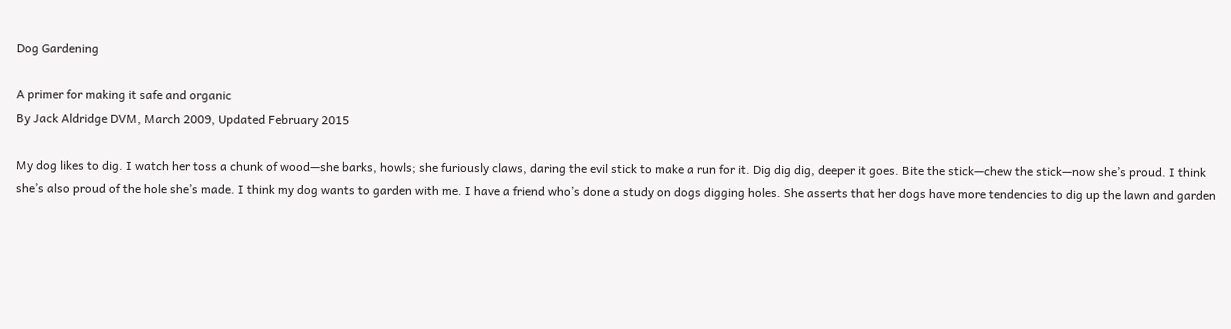Dog Gardening

A primer for making it safe and organic
By Jack Aldridge DVM, March 2009, Updated February 2015

My dog likes to dig. I watch her toss a chunk of wood—she barks, howls; she furiously claws, daring the evil stick to make a run for it. Dig dig dig, deeper it goes. Bite the stick—chew the stick—now she’s proud. I think she’s also proud of the hole she’s made. I think my dog wants to garden with me. I have a friend who’s done a study on dogs digging holes. She asserts that her dogs have more tendencies to dig up the lawn and garden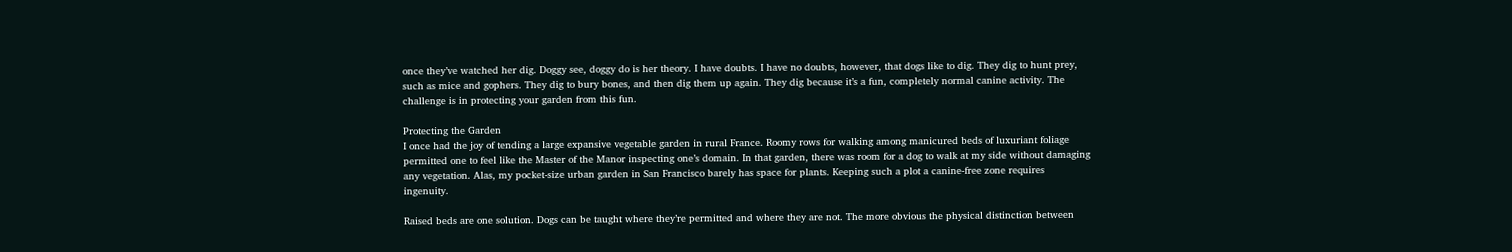once they’ve watched her dig. Doggy see, doggy do is her theory. I have doubts. I have no doubts, however, that dogs like to dig. They dig to hunt prey, such as mice and gophers. They dig to bury bones, and then dig them up again. They dig because it’s a fun, completely normal canine activity. The challenge is in protecting your garden from this fun.

Protecting the Garden
I once had the joy of tending a large expansive vegetable garden in rural France. Roomy rows for walking among manicured beds of luxuriant foliage permitted one to feel like the Master of the Manor inspecting one’s domain. In that garden, there was room for a dog to walk at my side without damaging any vegetation. Alas, my pocket-size urban garden in San Francisco barely has space for plants. Keeping such a plot a canine-free zone requires ingenuity.

Raised beds are one solution. Dogs can be taught where they’re permitted and where they are not. The more obvious the physical distinction between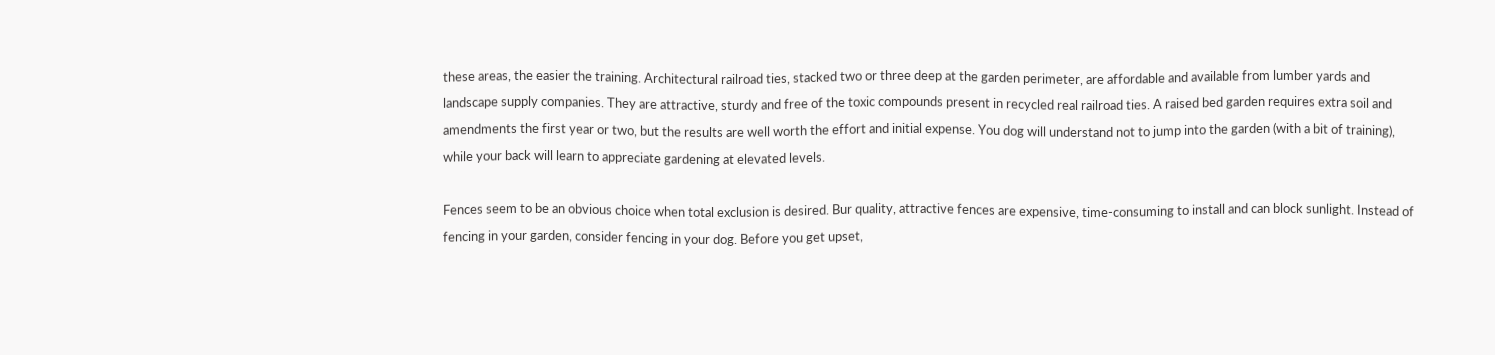these areas, the easier the training. Architectural railroad ties, stacked two or three deep at the garden perimeter, are affordable and available from lumber yards and landscape supply companies. They are attractive, sturdy and free of the toxic compounds present in recycled real railroad ties. A raised bed garden requires extra soil and amendments the first year or two, but the results are well worth the effort and initial expense. You dog will understand not to jump into the garden (with a bit of training), while your back will learn to appreciate gardening at elevated levels.

Fences seem to be an obvious choice when total exclusion is desired. Bur quality, attractive fences are expensive, time-consuming to install and can block sunlight. Instead of fencing in your garden, consider fencing in your dog. Before you get upset,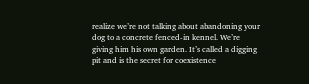realize we’re not talking about abandoning your dog to a concrete fenced-in kennel. We’re giving him his own garden. It’s called a digging pit and is the secret for coexistence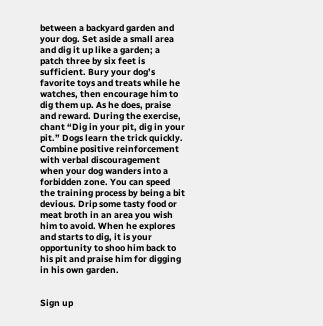between a backyard garden and your dog. Set aside a small area and dig it up like a garden; a patch three by six feet is sufficient. Bury your dog’s favorite toys and treats while he watches, then encourage him to dig them up. As he does, praise and reward. During the exercise, chant “Dig in your pit, dig in your pit.” Dogs learn the trick quickly. Combine positive reinforcement with verbal discouragement when your dog wanders into a forbidden zone. You can speed the training process by being a bit devious. Drip some tasty food or meat broth in an area you wish him to avoid. When he explores and starts to dig, it is your opportunity to shoo him back to his pit and praise him for digging in his own garden.


Sign up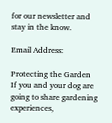for our newsletter and stay in the know.

Email Address:

Protecting the Garden
If you and your dog are going to share gardening experiences,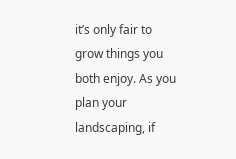it’s only fair to grow things you both enjoy. As you plan your landscaping, if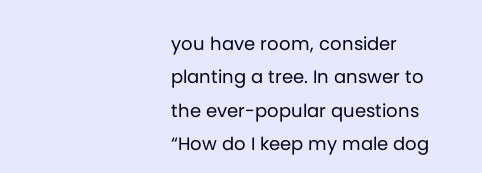you have room, consider planting a tree. In answer to the ever-popular questions “How do I keep my male dog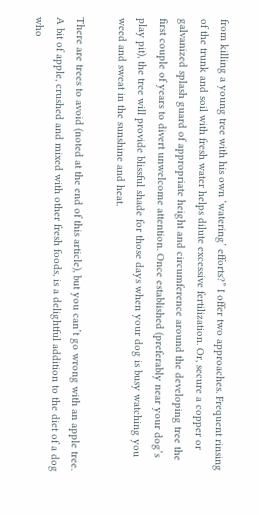from killing a young tree with his own ‘watering’ efforts?” I offer two approaches. Frequent rinsing of the trunk and soil with fresh water helps dilute excessive fertilization. Or, secure a copper or galvanized splash guard of appropriate height and circumference around the developing tree the first couple of years to divert unwelcome attention. Once established (preferably near your dog’s play pit), the tree will provide blissful shade for those days when your dog is busy watching you weed and sweat in the sunshine and heat.

There are trees to avoid (noted at the end of this article), but you can’t go wrong with an apple tree. A bit of apple, crushed and mixed with other fresh foods, is a delightful addition to the diet of a dog who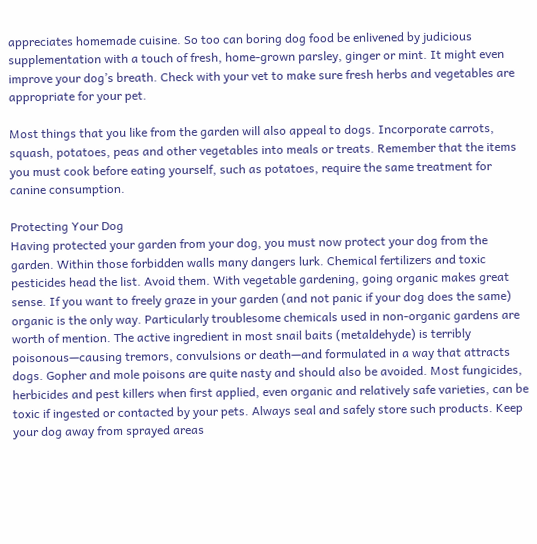appreciates homemade cuisine. So too can boring dog food be enlivened by judicious supplementation with a touch of fresh, home-grown parsley, ginger or mint. It might even improve your dog’s breath. Check with your vet to make sure fresh herbs and vegetables are appropriate for your pet.

Most things that you like from the garden will also appeal to dogs. Incorporate carrots, squash, potatoes, peas and other vegetables into meals or treats. Remember that the items you must cook before eating yourself, such as potatoes, require the same treatment for canine consumption.

Protecting Your Dog
Having protected your garden from your dog, you must now protect your dog from the garden. Within those forbidden walls many dangers lurk. Chemical fertilizers and toxic pesticides head the list. Avoid them. With vegetable gardening, going organic makes great sense. If you want to freely graze in your garden (and not panic if your dog does the same) organic is the only way. Particularly troublesome chemicals used in non-organic gardens are worth of mention. The active ingredient in most snail baits (metaldehyde) is terribly poisonous—causing tremors, convulsions or death—and formulated in a way that attracts dogs. Gopher and mole poisons are quite nasty and should also be avoided. Most fungicides, herbicides and pest killers when first applied, even organic and relatively safe varieties, can be toxic if ingested or contacted by your pets. Always seal and safely store such products. Keep your dog away from sprayed areas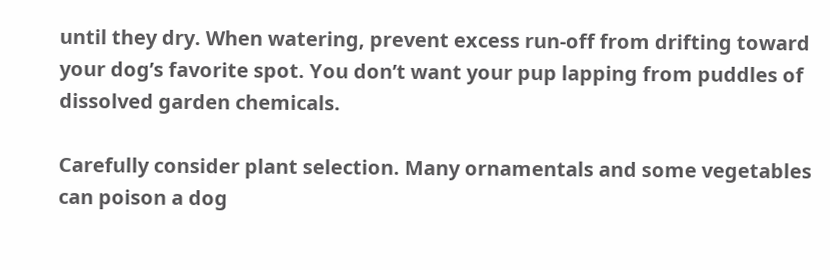until they dry. When watering, prevent excess run-off from drifting toward your dog’s favorite spot. You don’t want your pup lapping from puddles of dissolved garden chemicals.

Carefully consider plant selection. Many ornamentals and some vegetables can poison a dog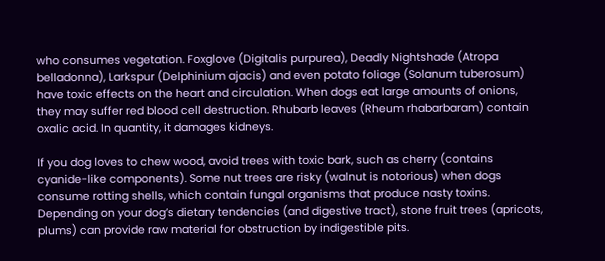who consumes vegetation. Foxglove (Digitalis purpurea), Deadly Nightshade (Atropa belladonna), Larkspur (Delphinium ajacis) and even potato foliage (Solanum tuberosum) have toxic effects on the heart and circulation. When dogs eat large amounts of onions, they may suffer red blood cell destruction. Rhubarb leaves (Rheum rhabarbaram) contain oxalic acid. In quantity, it damages kidneys.

If you dog loves to chew wood, avoid trees with toxic bark, such as cherry (contains cyanide-like components). Some nut trees are risky (walnut is notorious) when dogs consume rotting shells, which contain fungal organisms that produce nasty toxins. Depending on your dog’s dietary tendencies (and digestive tract), stone fruit trees (apricots, plums) can provide raw material for obstruction by indigestible pits.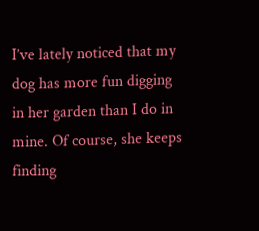I’ve lately noticed that my dog has more fun digging in her garden than I do in mine. Of course, she keeps finding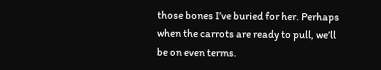those bones I’ve buried for her. Perhaps when the carrots are ready to pull, we’ll be on even terms.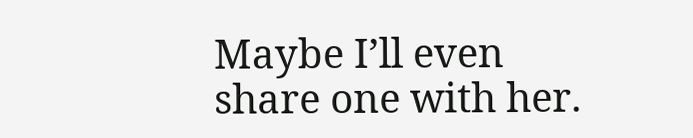Maybe I’ll even share one with her.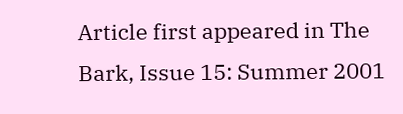Article first appeared in The Bark, Issue 15: Summer 2001